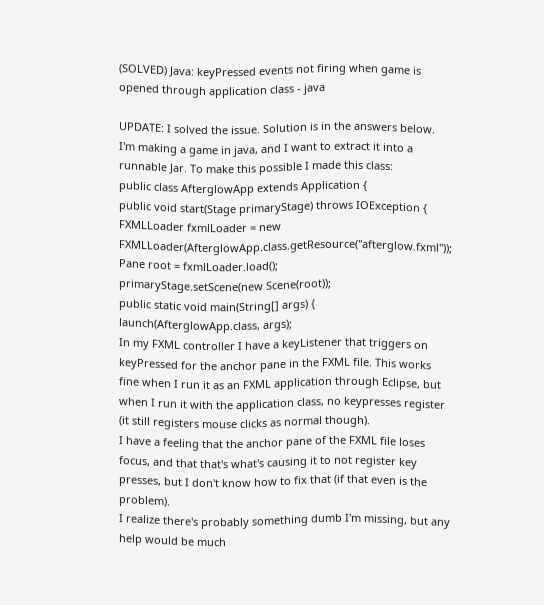(SOLVED) Java: keyPressed events not firing when game is opened through application class - java

UPDATE: I solved the issue. Solution is in the answers below.
I'm making a game in java, and I want to extract it into a runnable Jar. To make this possible I made this class:
public class AfterglowApp extends Application {
public void start(Stage primaryStage) throws IOException {
FXMLLoader fxmlLoader = new FXMLLoader(AfterglowApp.class.getResource("afterglow.fxml"));
Pane root = fxmlLoader.load();
primaryStage.setScene(new Scene(root));
public static void main(String[] args) {
launch(AfterglowApp.class, args);
In my FXML controller I have a keyListener that triggers on keyPressed for the anchor pane in the FXML file. This works fine when I run it as an FXML application through Eclipse, but when I run it with the application class, no keypresses register (it still registers mouse clicks as normal though).
I have a feeling that the anchor pane of the FXML file loses focus, and that that's what's causing it to not register key presses, but I don't know how to fix that (if that even is the problem).
I realize there's probably something dumb I'm missing, but any help would be much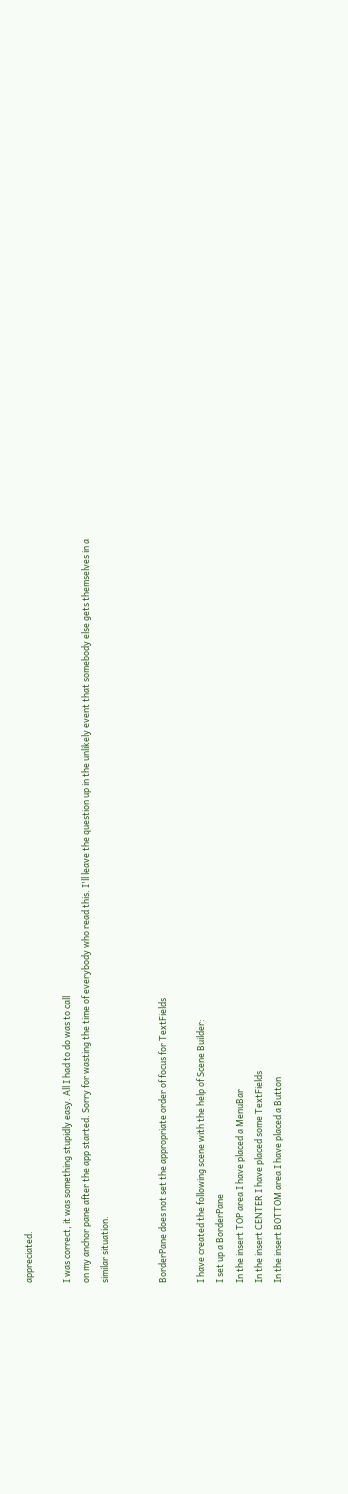appreciated.

I was correct, it was something stupidly easy. All I had to do was to call
on my anchor pane after the app started. Sorry for wasting the time of everybody who read this. I'll leave the question up in the unlikely event that somebody else gets themselves in a similar situation.


BorderPane does not set the appropriate order of focus for TextFields

I have created the following scene with the help of Scene Builder:
I set up a BorderPane
In the insert TOP area I have placed a MenuBar
In the insert CENTER I have placed some TextFields
In the insert BOTTOM area I have placed a Button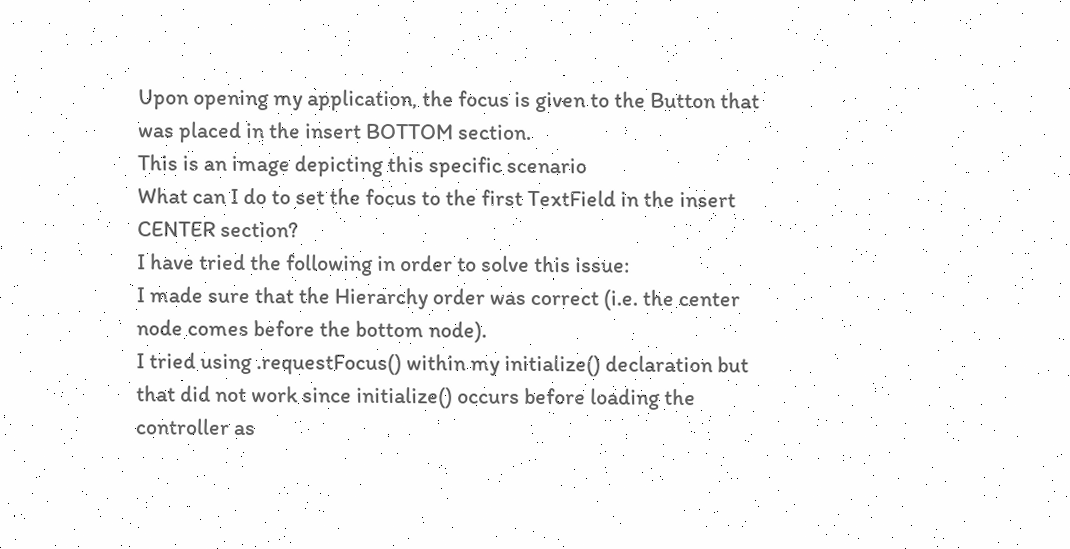Upon opening my application, the focus is given to the Button that was placed in the insert BOTTOM section.
This is an image depicting this specific scenario
What can I do to set the focus to the first TextField in the insert CENTER section?
I have tried the following in order to solve this issue:
I made sure that the Hierarchy order was correct (i.e. the center
node comes before the bottom node).
I tried using .requestFocus() within my initialize() declaration but that did not work since initialize() occurs before loading the controller as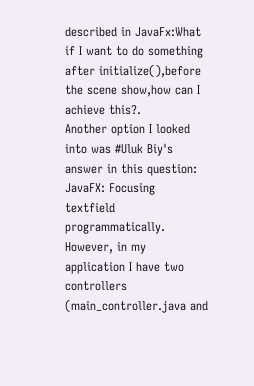described in JavaFx:What if I want to do something after initialize(),before the scene show,how can I achieve this?.
Another option I looked into was #Uluk Biy's answer in this question: JavaFX: Focusing textfield programmatically. However, in my application I have two controllers (main_controller.java and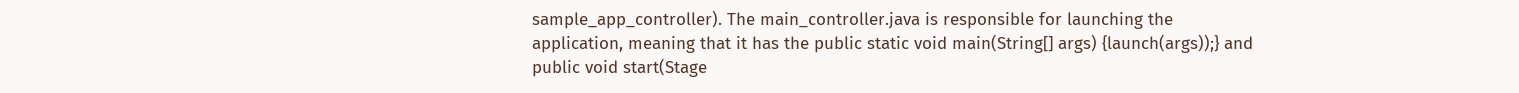sample_app_controller). The main_controller.java is responsible for launching the application, meaning that it has the public static void main(String[] args) {launch(args));} and public void start(Stage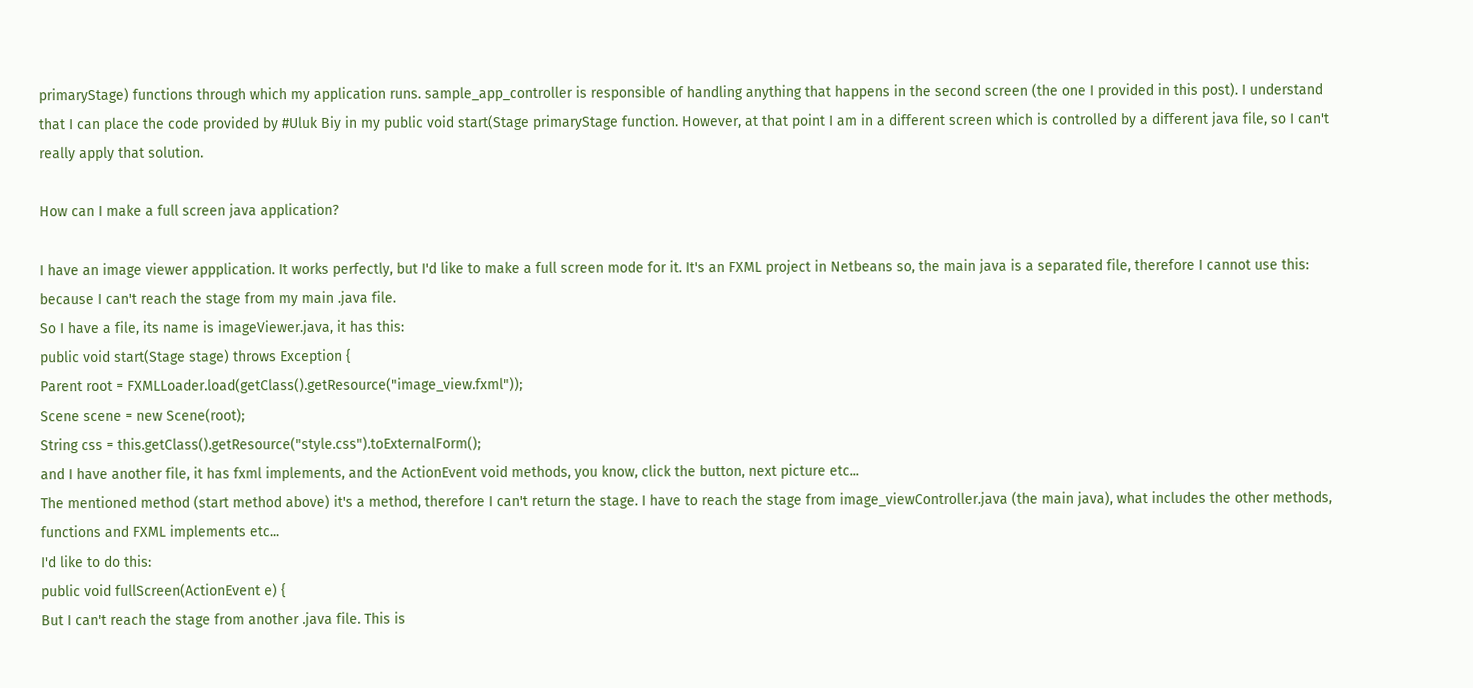primaryStage) functions through which my application runs. sample_app_controller is responsible of handling anything that happens in the second screen (the one I provided in this post). I understand that I can place the code provided by #Uluk Biy in my public void start(Stage primaryStage function. However, at that point I am in a different screen which is controlled by a different java file, so I can't really apply that solution.

How can I make a full screen java application?

I have an image viewer appplication. It works perfectly, but I'd like to make a full screen mode for it. It's an FXML project in Netbeans so, the main java is a separated file, therefore I cannot use this:
because I can't reach the stage from my main .java file.
So I have a file, its name is imageViewer.java, it has this:
public void start(Stage stage) throws Exception {
Parent root = FXMLLoader.load(getClass().getResource("image_view.fxml"));
Scene scene = new Scene(root);
String css = this.getClass().getResource("style.css").toExternalForm();
and I have another file, it has fxml implements, and the ActionEvent void methods, you know, click the button, next picture etc...
The mentioned method (start method above) it's a method, therefore I can't return the stage. I have to reach the stage from image_viewController.java (the main java), what includes the other methods, functions and FXML implements etc...
I'd like to do this:
public void fullScreen(ActionEvent e) {
But I can't reach the stage from another .java file. This is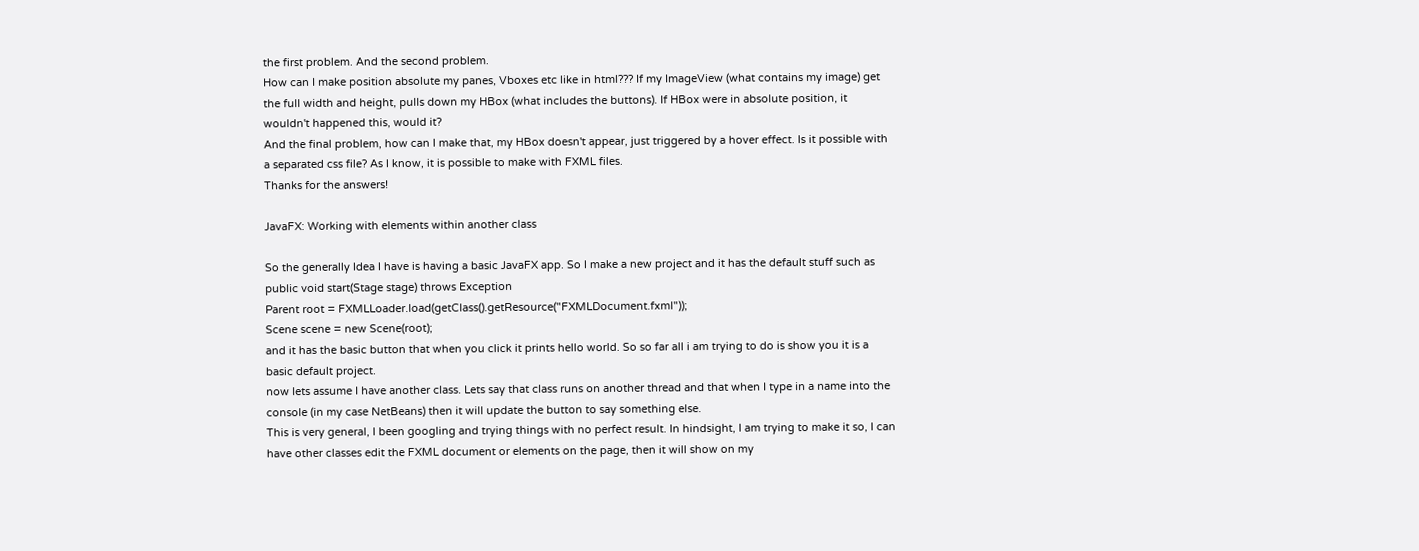the first problem. And the second problem.
How can I make position absolute my panes, Vboxes etc like in html??? If my ImageView (what contains my image) get the full width and height, pulls down my HBox (what includes the buttons). If HBox were in absolute position, it wouldn't happened this, would it?
And the final problem, how can I make that, my HBox doesn't appear, just triggered by a hover effect. Is it possible with a separated css file? As I know, it is possible to make with FXML files.
Thanks for the answers!

JavaFX: Working with elements within another class

So the generally Idea I have is having a basic JavaFX app. So I make a new project and it has the default stuff such as
public void start(Stage stage) throws Exception
Parent root = FXMLLoader.load(getClass().getResource("FXMLDocument.fxml"));
Scene scene = new Scene(root);
and it has the basic button that when you click it prints hello world. So so far all i am trying to do is show you it is a basic default project.
now lets assume I have another class. Lets say that class runs on another thread and that when I type in a name into the console (in my case NetBeans) then it will update the button to say something else.
This is very general, I been googling and trying things with no perfect result. In hindsight, I am trying to make it so, I can have other classes edit the FXML document or elements on the page, then it will show on my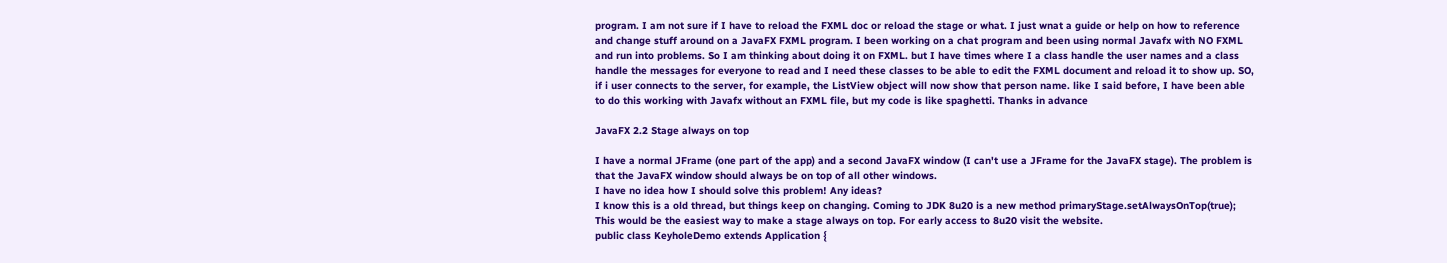program. I am not sure if I have to reload the FXML doc or reload the stage or what. I just wnat a guide or help on how to reference and change stuff around on a JavaFX FXML program. I been working on a chat program and been using normal Javafx with NO FXML and run into problems. So I am thinking about doing it on FXML. but I have times where I a class handle the user names and a class handle the messages for everyone to read and I need these classes to be able to edit the FXML document and reload it to show up. SO, if i user connects to the server, for example, the ListView object will now show that person name. like I said before, I have been able to do this working with Javafx without an FXML file, but my code is like spaghetti. Thanks in advance

JavaFX 2.2 Stage always on top

I have a normal JFrame (one part of the app) and a second JavaFX window (I can't use a JFrame for the JavaFX stage). The problem is that the JavaFX window should always be on top of all other windows.
I have no idea how I should solve this problem! Any ideas?
I know this is a old thread, but things keep on changing. Coming to JDK 8u20 is a new method primaryStage.setAlwaysOnTop(true);
This would be the easiest way to make a stage always on top. For early access to 8u20 visit the website.
public class KeyholeDemo extends Application {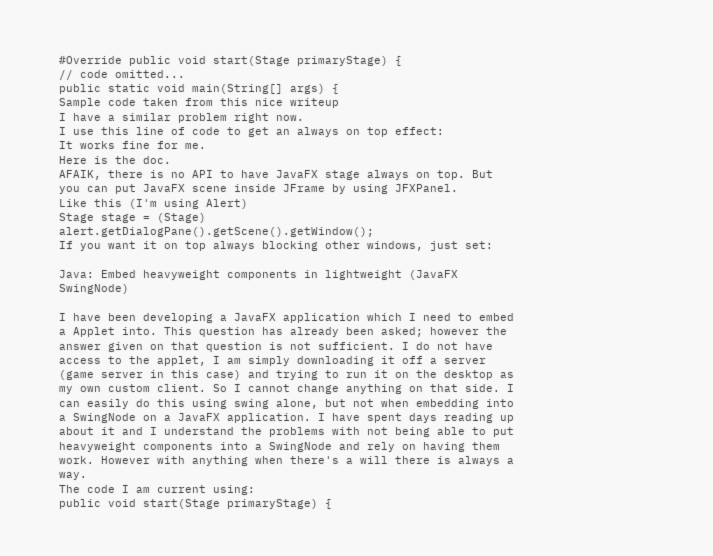#Override public void start(Stage primaryStage) {
// code omitted...
public static void main(String[] args) {
Sample code taken from this nice writeup
I have a similar problem right now.
I use this line of code to get an always on top effect:
It works fine for me.
Here is the doc.
AFAIK, there is no API to have JavaFX stage always on top. But you can put JavaFX scene inside JFrame by using JFXPanel.
Like this (I'm using Alert)
Stage stage = (Stage) alert.getDialogPane().getScene().getWindow();
If you want it on top always blocking other windows, just set:

Java: Embed heavyweight components in lightweight (JavaFX SwingNode)

I have been developing a JavaFX application which I need to embed a Applet into. This question has already been asked; however the answer given on that question is not sufficient. I do not have access to the applet, I am simply downloading it off a server (game server in this case) and trying to run it on the desktop as my own custom client. So I cannot change anything on that side. I can easily do this using swing alone, but not when embedding into a SwingNode on a JavaFX application. I have spent days reading up about it and I understand the problems with not being able to put heavyweight components into a SwingNode and rely on having them work. However with anything when there's a will there is always a way.
The code I am current using:
public void start(Stage primaryStage) {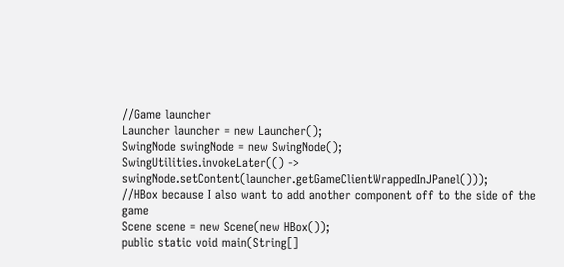//Game launcher
Launcher launcher = new Launcher();
SwingNode swingNode = new SwingNode();
SwingUtilities.invokeLater(() -> swingNode.setContent(launcher.getGameClientWrappedInJPanel()));
//HBox because I also want to add another component off to the side of the game
Scene scene = new Scene(new HBox());
public static void main(String[]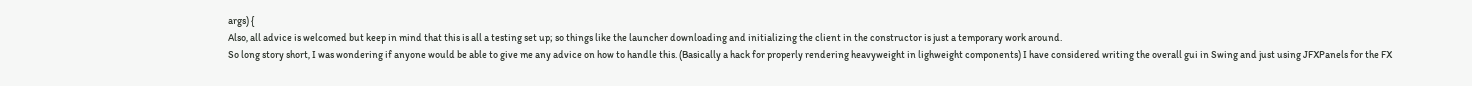args) {
Also, all advice is welcomed but keep in mind that this is all a testing set up; so things like the launcher downloading and initializing the client in the constructor is just a temporary work around.
So long story short, I was wondering if anyone would be able to give me any advice on how to handle this. (Basically a hack for properly rendering heavyweight in lighweight components) I have considered writing the overall gui in Swing and just using JFXPanels for the FX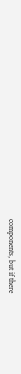components, but if there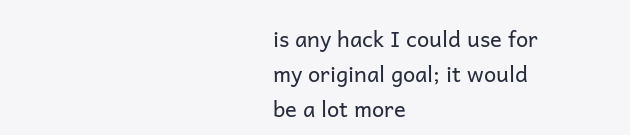is any hack I could use for my original goal; it would be a lot more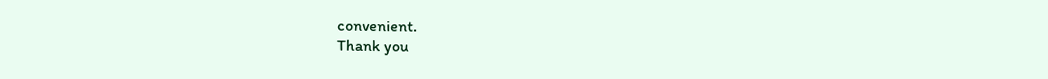convenient.
Thank you